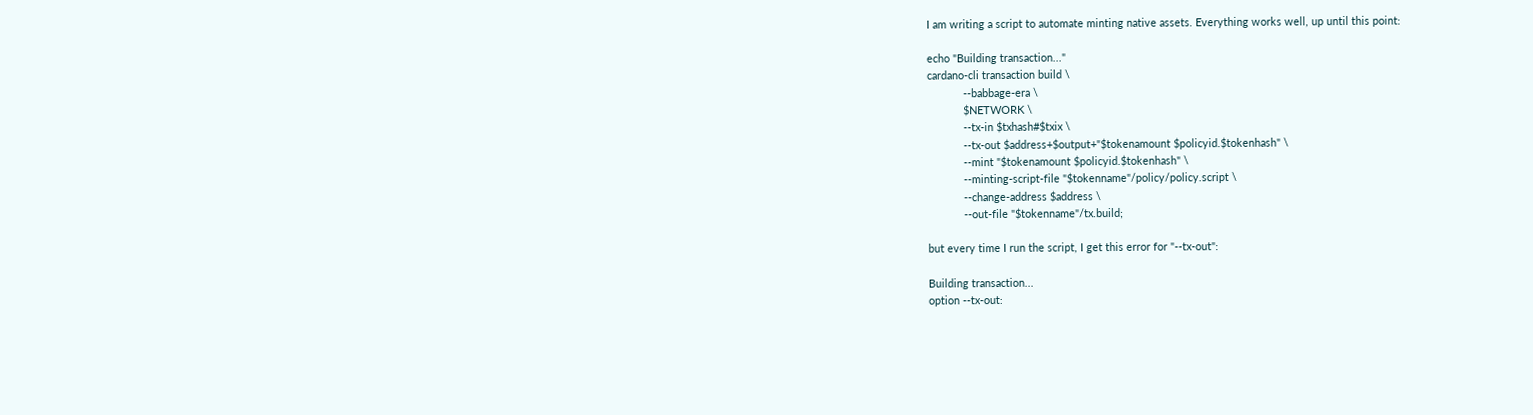I am writing a script to automate minting native assets. Everything works well, up until this point:

echo "Building transaction..."
cardano-cli transaction build \
            --babbage-era \
            $NETWORK \
            --tx-in $txhash#$txix \
            --tx-out $address+$output+"$tokenamount $policyid.$tokenhash" \
            --mint "$tokenamount $policyid.$tokenhash" \
            --minting-script-file "$tokenname"/policy/policy.script \
            --change-address $address \
            --out-file "$tokenname"/tx.build;

but every time I run the script, I get this error for "--tx-out":

Building transaction...
option --tx-out: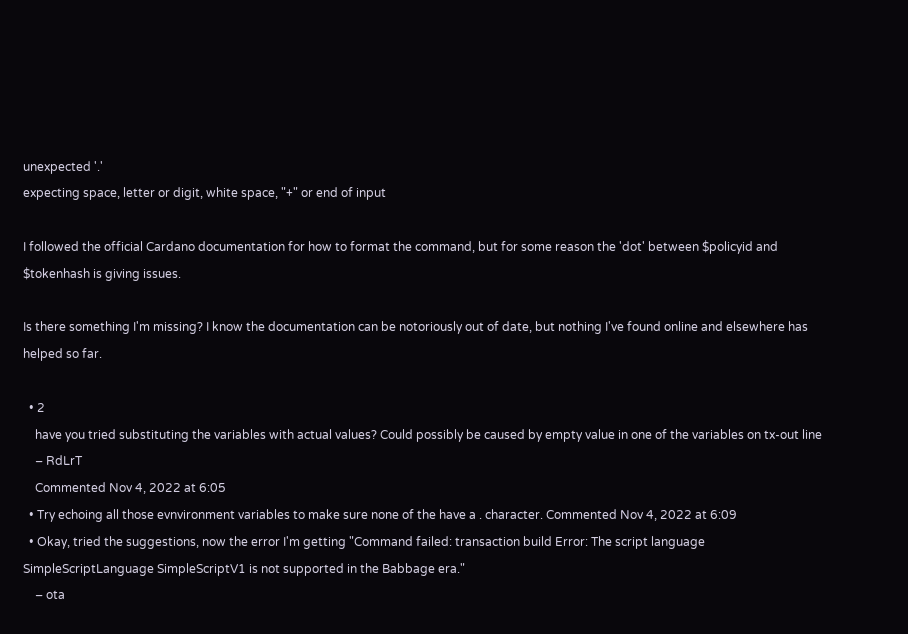unexpected '.'
expecting space, letter or digit, white space, "+" or end of input

I followed the official Cardano documentation for how to format the command, but for some reason the 'dot' between $policyid and $tokenhash is giving issues.

Is there something I'm missing? I know the documentation can be notoriously out of date, but nothing I've found online and elsewhere has helped so far.

  • 2
    have you tried substituting the variables with actual values? Could possibly be caused by empty value in one of the variables on tx-out line
    – RdLrT
    Commented Nov 4, 2022 at 6:05
  • Try echoing all those evnvironment variables to make sure none of the have a . character. Commented Nov 4, 2022 at 6:09
  • Okay, tried the suggestions, now the error I'm getting "Command failed: transaction build Error: The script language SimpleScriptLanguage SimpleScriptV1 is not supported in the Babbage era."
    – ota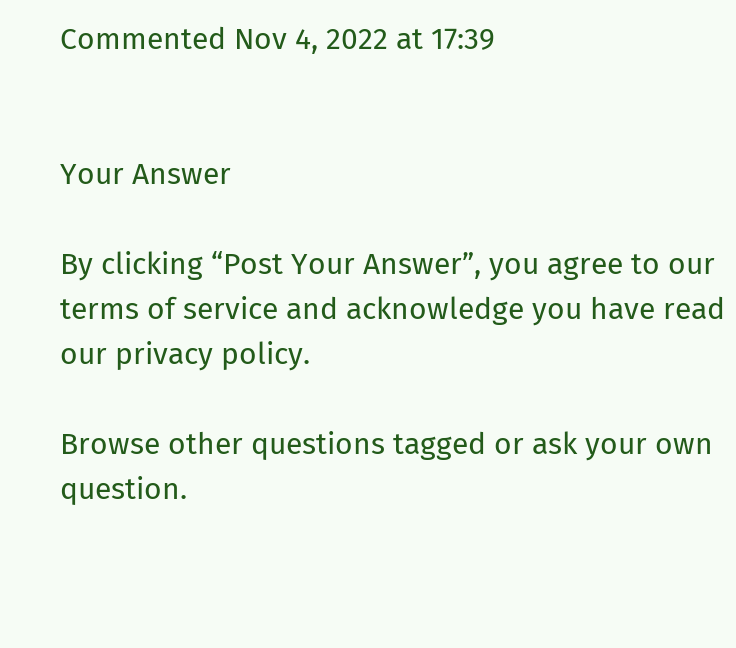Commented Nov 4, 2022 at 17:39


Your Answer

By clicking “Post Your Answer”, you agree to our terms of service and acknowledge you have read our privacy policy.

Browse other questions tagged or ask your own question.